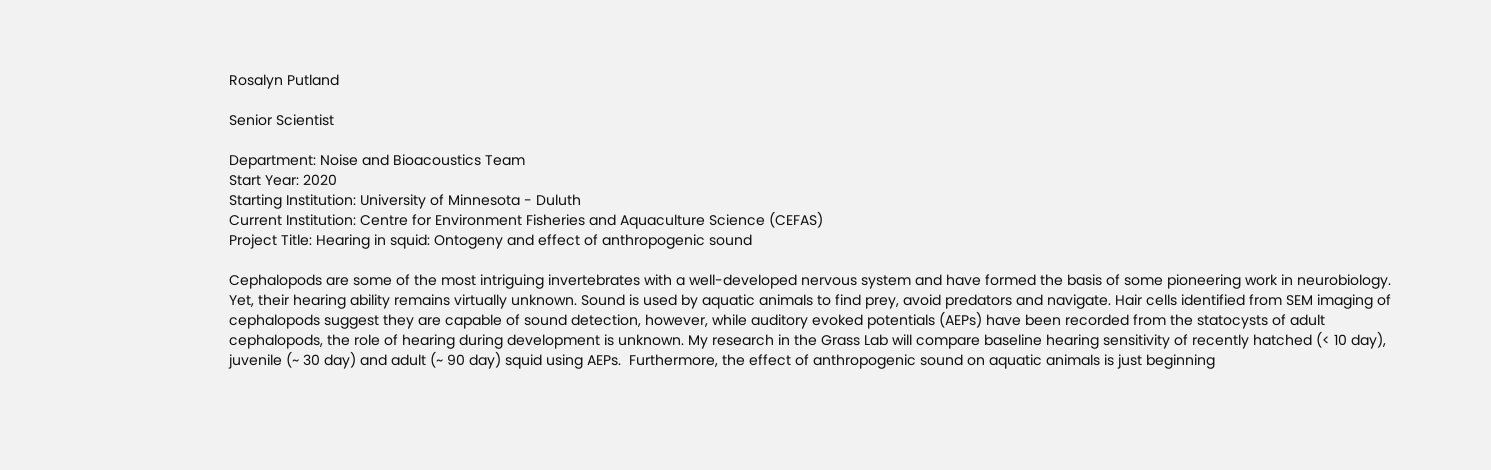Rosalyn Putland

Senior Scientist

Department: Noise and Bioacoustics Team
Start Year: 2020
Starting Institution: University of Minnesota - Duluth
Current Institution: Centre for Environment Fisheries and Aquaculture Science (CEFAS)
Project Title: Hearing in squid: Ontogeny and effect of anthropogenic sound

Cephalopods are some of the most intriguing invertebrates with a well-developed nervous system and have formed the basis of some pioneering work in neurobiology. Yet, their hearing ability remains virtually unknown. Sound is used by aquatic animals to find prey, avoid predators and navigate. Hair cells identified from SEM imaging of cephalopods suggest they are capable of sound detection, however, while auditory evoked potentials (AEPs) have been recorded from the statocysts of adult cephalopods, the role of hearing during development is unknown. My research in the Grass Lab will compare baseline hearing sensitivity of recently hatched (< 10 day), juvenile (~ 30 day) and adult (~ 90 day) squid using AEPs.  Furthermore, the effect of anthropogenic sound on aquatic animals is just beginning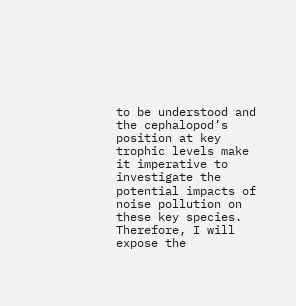to be understood and the cephalopod’s position at key trophic levels make it imperative to investigate the potential impacts of noise pollution on these key species. Therefore, I will expose the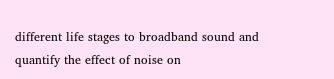different life stages to broadband sound and quantify the effect of noise on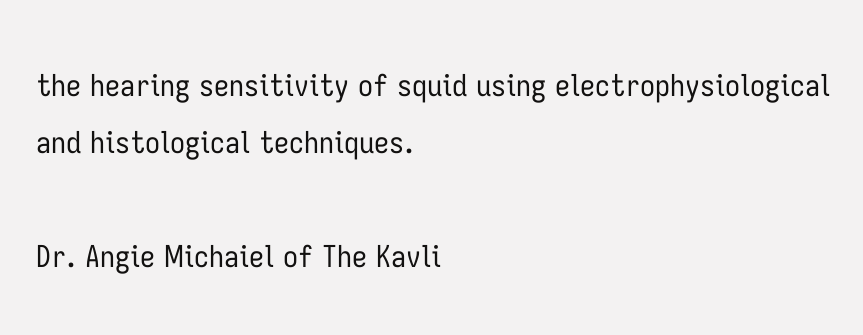the hearing sensitivity of squid using electrophysiological and histological techniques.

Dr. Angie Michaiel of The Kavli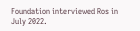Foundation interviewed Ros in July 2022.